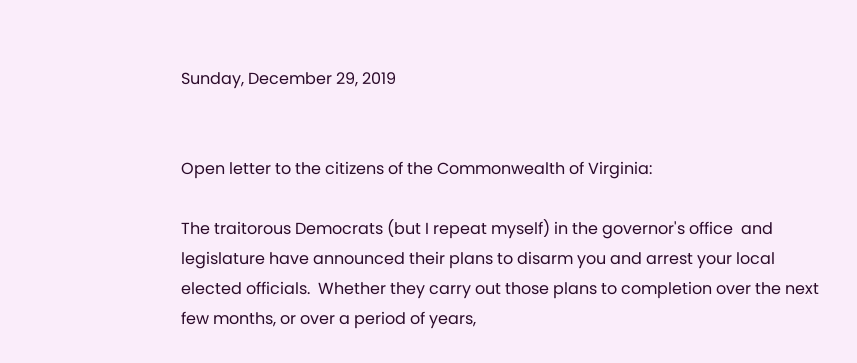Sunday, December 29, 2019


Open letter to the citizens of the Commonwealth of Virginia:

The traitorous Democrats (but I repeat myself) in the governor's office  and legislature have announced their plans to disarm you and arrest your local elected officials.  Whether they carry out those plans to completion over the next few months, or over a period of years,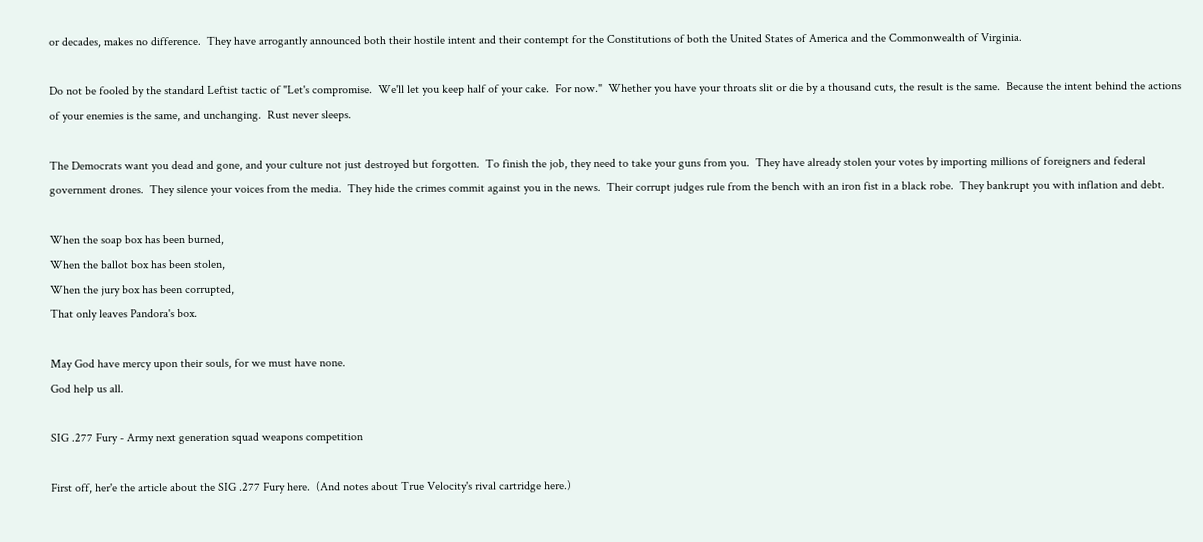or decades, makes no difference.  They have arrogantly announced both their hostile intent and their contempt for the Constitutions of both the United States of America and the Commonwealth of Virginia.

Do not be fooled by the standard Leftist tactic of "Let's compromise.  We'll let you keep half of your cake.  For now."  Whether you have your throats slit or die by a thousand cuts, the result is the same.  Because the intent behind the actions of your enemies is the same, and unchanging.  Rust never sleeps.

The Democrats want you dead and gone, and your culture not just destroyed but forgotten.  To finish the job, they need to take your guns from you.  They have already stolen your votes by importing millions of foreigners and federal government drones.  They silence your voices from the media.  They hide the crimes commit against you in the news.  Their corrupt judges rule from the bench with an iron fist in a black robe.  They bankrupt you with inflation and debt.

When the soap box has been burned,
When the ballot box has been stolen,
When the jury box has been corrupted,
That only leaves Pandora's box.

May God have mercy upon their souls, for we must have none.
God help us all.

SIG .277 Fury - Army next generation squad weapons competition

First off, her'e the article about the SIG .277 Fury here.  (And notes about True Velocity's rival cartridge here.)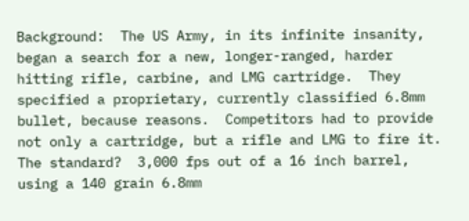Background:  The US Army, in its infinite insanity, began a search for a new, longer-ranged, harder hitting rifle, carbine, and LMG cartridge.  They specified a proprietary, currently classified 6.8mm bullet, because reasons.  Competitors had to provide not only a cartridge, but a rifle and LMG to fire it.  The standard?  3,000 fps out of a 16 inch barrel, using a 140 grain 6.8mm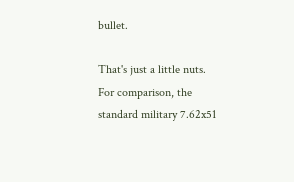bullet.

That's just a little nuts.  For comparison, the standard military 7.62x51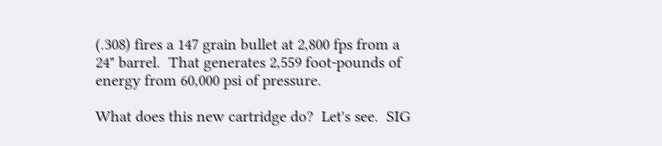(.308) fires a 147 grain bullet at 2,800 fps from a 24" barrel.  That generates 2,559 foot-pounds of energy from 60,000 psi of pressure.

What does this new cartridge do?  Let's see.  SIG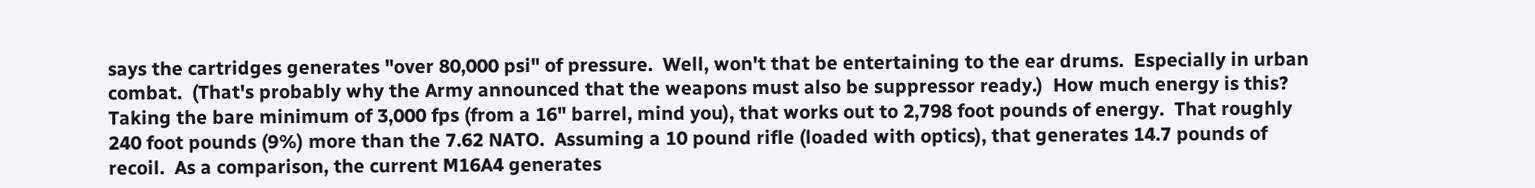says the cartridges generates "over 80,000 psi" of pressure.  Well, won't that be entertaining to the ear drums.  Especially in urban combat.  (That's probably why the Army announced that the weapons must also be suppressor ready.)  How much energy is this?  Taking the bare minimum of 3,000 fps (from a 16" barrel, mind you), that works out to 2,798 foot pounds of energy.  That roughly 240 foot pounds (9%) more than the 7.62 NATO.  Assuming a 10 pound rifle (loaded with optics), that generates 14.7 pounds of recoil.  As a comparison, the current M16A4 generates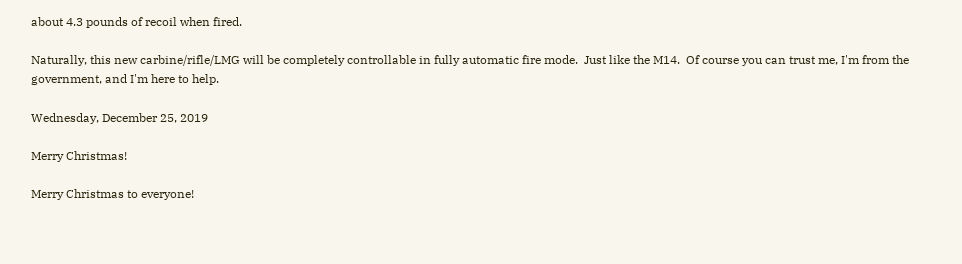about 4.3 pounds of recoil when fired.

Naturally, this new carbine/rifle/LMG will be completely controllable in fully automatic fire mode.  Just like the M14.  Of course you can trust me, I'm from the government, and I'm here to help.

Wednesday, December 25, 2019

Merry Christmas!

Merry Christmas to everyone!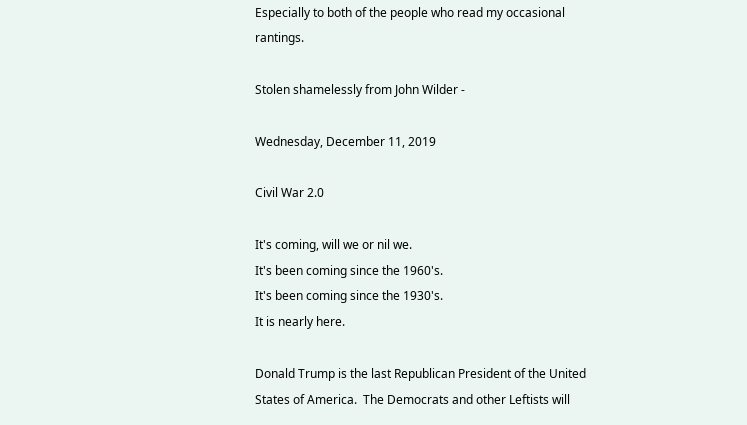Especially to both of the people who read my occasional rantings.

Stolen shamelessly from John Wilder -

Wednesday, December 11, 2019

Civil War 2.0

It's coming, will we or nil we.
It's been coming since the 1960's.
It's been coming since the 1930's.
It is nearly here.

Donald Trump is the last Republican President of the United States of America.  The Democrats and other Leftists will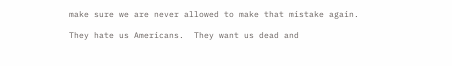make sure we are never allowed to make that mistake again.

They hate us Americans.  They want us dead and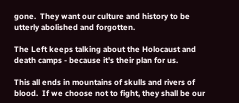gone.  They want our culture and history to be utterly abolished and forgotten.

The Left keeps talking about the Holocaust and death camps - because it's their plan for us.

This all ends in mountains of skulls and rivers of blood.  If we choose not to fight, they shall be our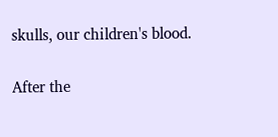skulls, our children's blood.

After the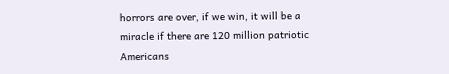horrors are over, if we win, it will be a miracle if there are 120 million patriotic Americans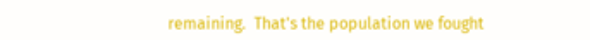remaining.  That's the population we fought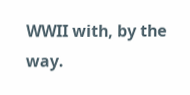WWII with, by the way.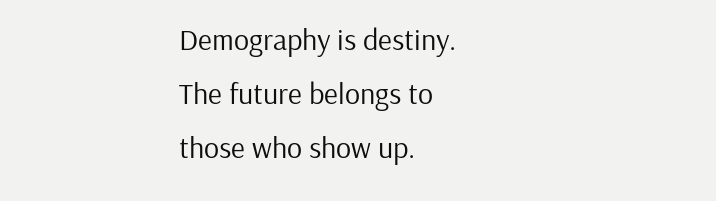Demography is destiny.  The future belongs to those who show up.